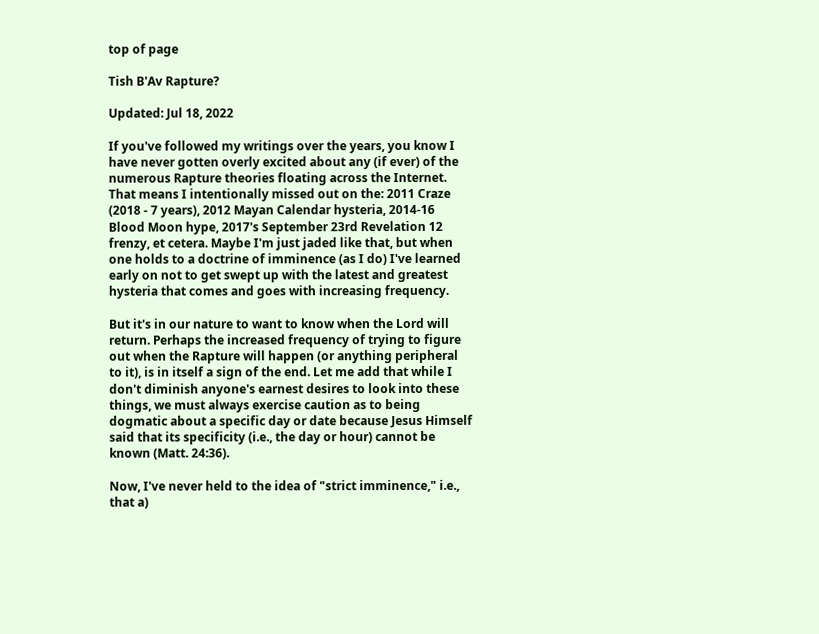top of page

Tish B'Av Rapture?

Updated: Jul 18, 2022

If you've followed my writings over the years, you know I have never gotten overly excited about any (if ever) of the numerous Rapture theories floating across the Internet. That means I intentionally missed out on the: 2011 Craze (2018 - 7 years), 2012 Mayan Calendar hysteria, 2014-16 Blood Moon hype, 2017's September 23rd Revelation 12 frenzy, et cetera. Maybe I'm just jaded like that, but when one holds to a doctrine of imminence (as I do) I've learned early on not to get swept up with the latest and greatest hysteria that comes and goes with increasing frequency.

But it's in our nature to want to know when the Lord will return. Perhaps the increased frequency of trying to figure out when the Rapture will happen (or anything peripheral to it), is in itself a sign of the end. Let me add that while I don't diminish anyone's earnest desires to look into these things, we must always exercise caution as to being dogmatic about a specific day or date because Jesus Himself said that its specificity (i.e., the day or hour) cannot be known (Matt. 24:36).

Now, I've never held to the idea of "strict imminence," i.e., that a)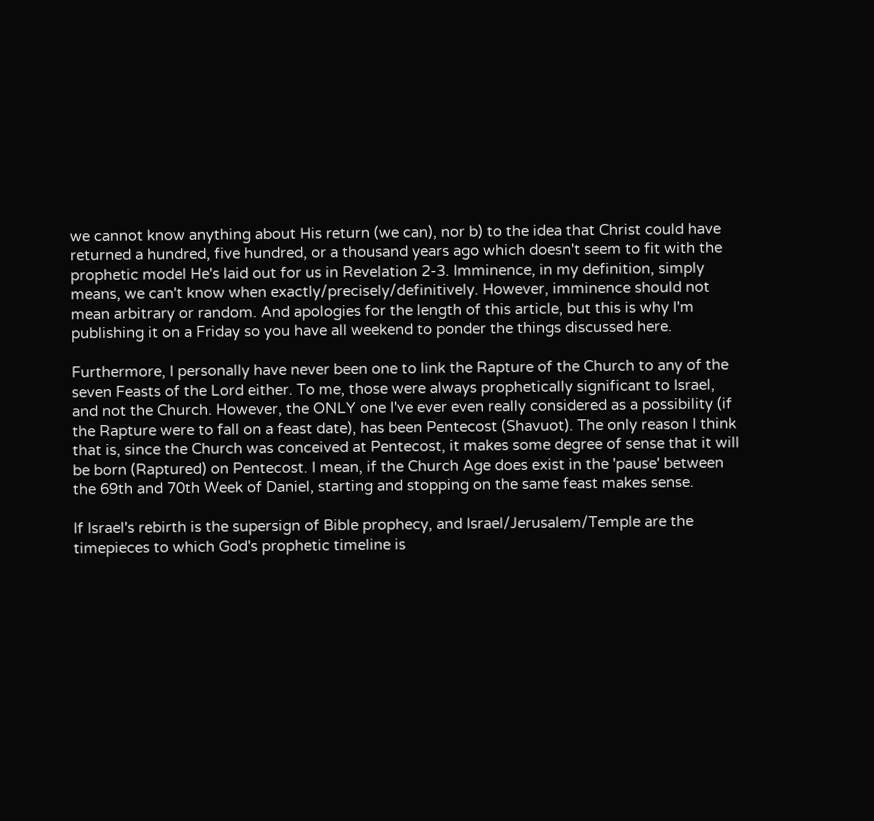we cannot know anything about His return (we can), nor b) to the idea that Christ could have returned a hundred, five hundred, or a thousand years ago which doesn't seem to fit with the prophetic model He's laid out for us in Revelation 2-3. Imminence, in my definition, simply means, we can't know when exactly/precisely/definitively. However, imminence should not mean arbitrary or random. And apologies for the length of this article, but this is why I'm publishing it on a Friday so you have all weekend to ponder the things discussed here.

Furthermore, I personally have never been one to link the Rapture of the Church to any of the seven Feasts of the Lord either. To me, those were always prophetically significant to Israel, and not the Church. However, the ONLY one I've ever even really considered as a possibility (if the Rapture were to fall on a feast date), has been Pentecost (Shavuot). The only reason I think that is, since the Church was conceived at Pentecost, it makes some degree of sense that it will be born (Raptured) on Pentecost. I mean, if the Church Age does exist in the 'pause' between the 69th and 70th Week of Daniel, starting and stopping on the same feast makes sense.

If Israel's rebirth is the supersign of Bible prophecy, and Israel/Jerusalem/Temple are the timepieces to which God's prophetic timeline is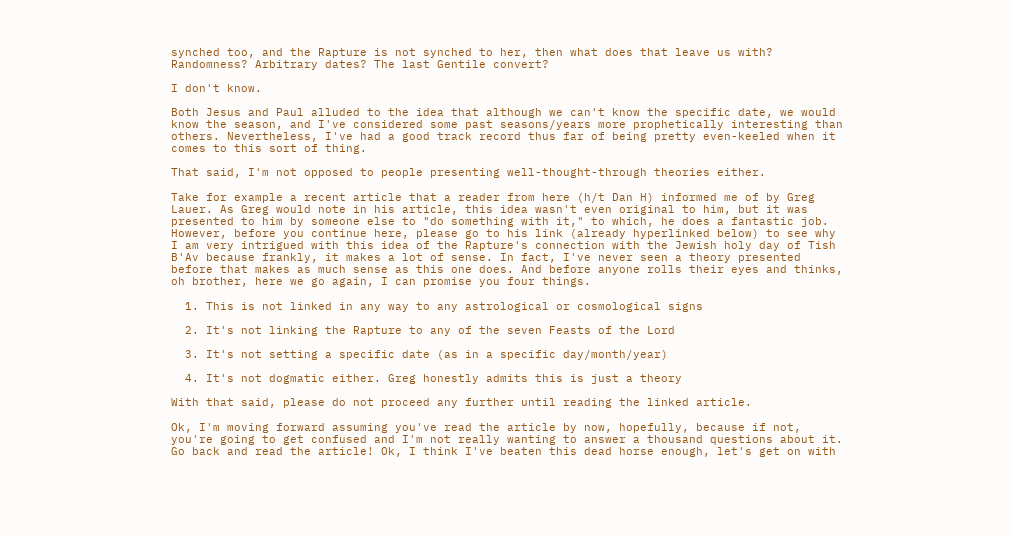synched too, and the Rapture is not synched to her, then what does that leave us with? Randomness? Arbitrary dates? The last Gentile convert?

I don't know.

Both Jesus and Paul alluded to the idea that although we can't know the specific date, we would know the season, and I've considered some past seasons/years more prophetically interesting than others. Nevertheless, I've had a good track record thus far of being pretty even-keeled when it comes to this sort of thing.

That said, I'm not opposed to people presenting well-thought-through theories either.

Take for example a recent article that a reader from here (h/t Dan H) informed me of by Greg Lauer. As Greg would note in his article, this idea wasn't even original to him, but it was presented to him by someone else to "do something with it," to which, he does a fantastic job. However, before you continue here, please go to his link (already hyperlinked below) to see why I am very intrigued with this idea of the Rapture's connection with the Jewish holy day of Tish B'Av because frankly, it makes a lot of sense. In fact, I've never seen a theory presented before that makes as much sense as this one does. And before anyone rolls their eyes and thinks, oh brother, here we go again, I can promise you four things.

  1. This is not linked in any way to any astrological or cosmological signs

  2. It's not linking the Rapture to any of the seven Feasts of the Lord

  3. It's not setting a specific date (as in a specific day/month/year)

  4. It's not dogmatic either. Greg honestly admits this is just a theory

With that said, please do not proceed any further until reading the linked article.

Ok, I'm moving forward assuming you've read the article by now, hopefully, because if not, you're going to get confused and I'm not really wanting to answer a thousand questions about it. Go back and read the article! Ok, I think I've beaten this dead horse enough, let's get on with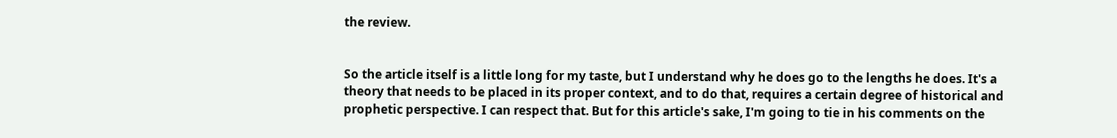the review.


So the article itself is a little long for my taste, but I understand why he does go to the lengths he does. It's a theory that needs to be placed in its proper context, and to do that, requires a certain degree of historical and prophetic perspective. I can respect that. But for this article's sake, I'm going to tie in his comments on the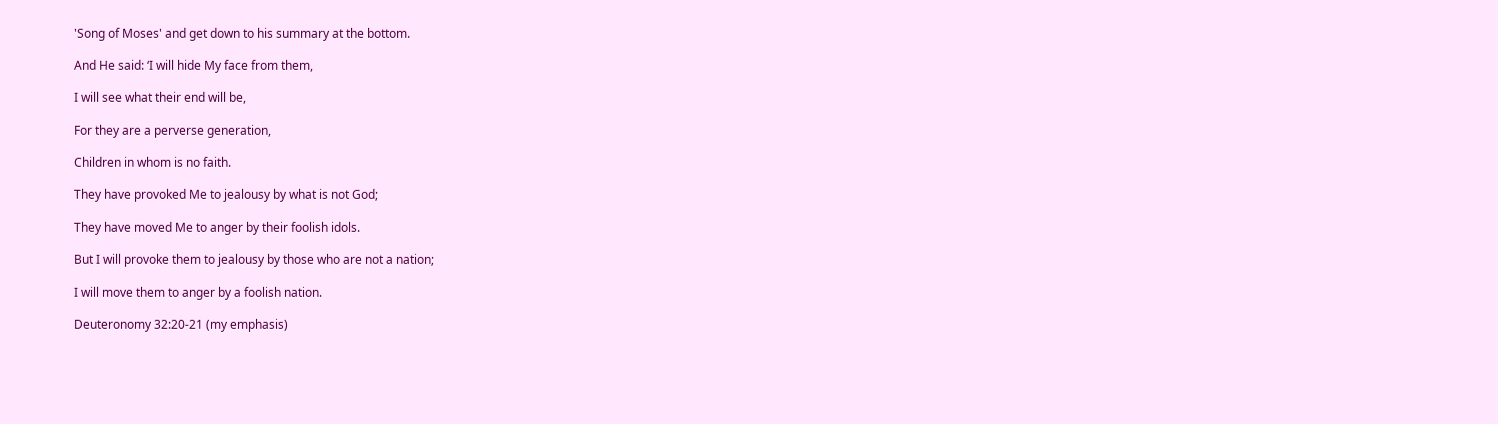'Song of Moses' and get down to his summary at the bottom.

And He said: ‘I will hide My face from them,

I will see what their end will be,

For they are a perverse generation,

Children in whom is no faith.

They have provoked Me to jealousy by what is not God;

They have moved Me to anger by their foolish idols.

But I will provoke them to jealousy by those who are not a nation;

I will move them to anger by a foolish nation.

Deuteronomy 32:20-21 (my emphasis)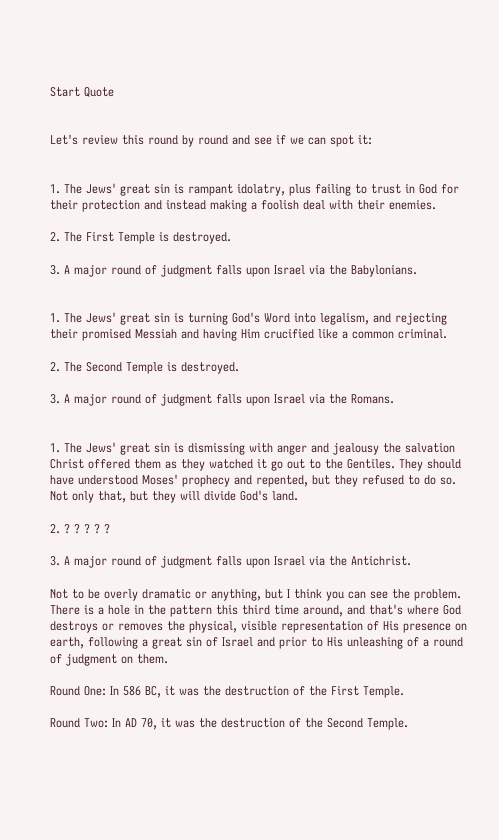Start Quote


Let's review this round by round and see if we can spot it:


1. The Jews' great sin is rampant idolatry, plus failing to trust in God for their protection and instead making a foolish deal with their enemies.

2. The First Temple is destroyed.

3. A major round of judgment falls upon Israel via the Babylonians.


1. The Jews' great sin is turning God's Word into legalism, and rejecting their promised Messiah and having Him crucified like a common criminal.

2. The Second Temple is destroyed.

3. A major round of judgment falls upon Israel via the Romans.


1. The Jews' great sin is dismissing with anger and jealousy the salvation Christ offered them as they watched it go out to the Gentiles. They should have understood Moses' prophecy and repented, but they refused to do so. Not only that, but they will divide God's land.

2. ? ? ? ? ?

3. A major round of judgment falls upon Israel via the Antichrist.

Not to be overly dramatic or anything, but I think you can see the problem. There is a hole in the pattern this third time around, and that's where God destroys or removes the physical, visible representation of His presence on earth, following a great sin of Israel and prior to His unleashing of a round of judgment on them.

Round One: In 586 BC, it was the destruction of the First Temple.

Round Two: In AD 70, it was the destruction of the Second Temple.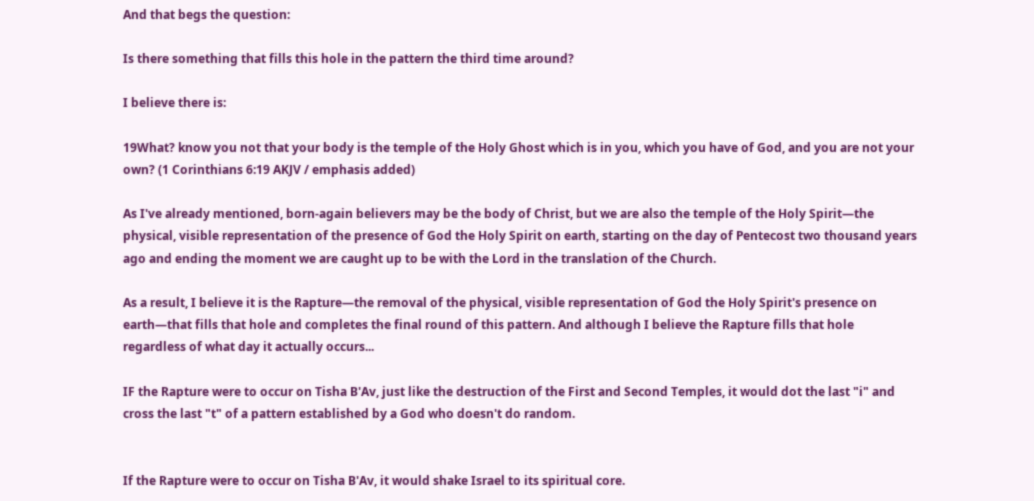And that begs the question:

Is there something that fills this hole in the pattern the third time around?

I believe there is:

19What? know you not that your body is the temple of the Holy Ghost which is in you, which you have of God, and you are not your own? (1 Corinthians 6:19 AKJV / emphasis added)

As I've already mentioned, born-again believers may be the body of Christ, but we are also the temple of the Holy Spirit—the physical, visible representation of the presence of God the Holy Spirit on earth, starting on the day of Pentecost two thousand years ago and ending the moment we are caught up to be with the Lord in the translation of the Church.

As a result, I believe it is the Rapture—the removal of the physical, visible representation of God the Holy Spirit's presence on earth—that fills that hole and completes the final round of this pattern. And although I believe the Rapture fills that hole regardless of what day it actually occurs...

IF the Rapture were to occur on Tisha B'Av, just like the destruction of the First and Second Temples, it would dot the last "i" and cross the last "t" of a pattern established by a God who doesn't do random.


If the Rapture were to occur on Tisha B'Av, it would shake Israel to its spiritual core.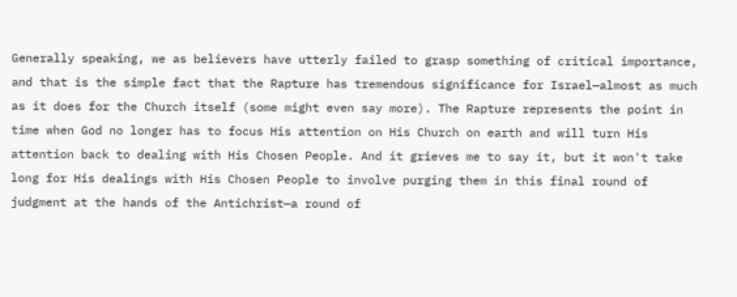Generally speaking, we as believers have utterly failed to grasp something of critical importance, and that is the simple fact that the Rapture has tremendous significance for Israel—almost as much as it does for the Church itself (some might even say more). The Rapture represents the point in time when God no longer has to focus His attention on His Church on earth and will turn His attention back to dealing with His Chosen People. And it grieves me to say it, but it won't take long for His dealings with His Chosen People to involve purging them in this final round of judgment at the hands of the Antichrist—a round of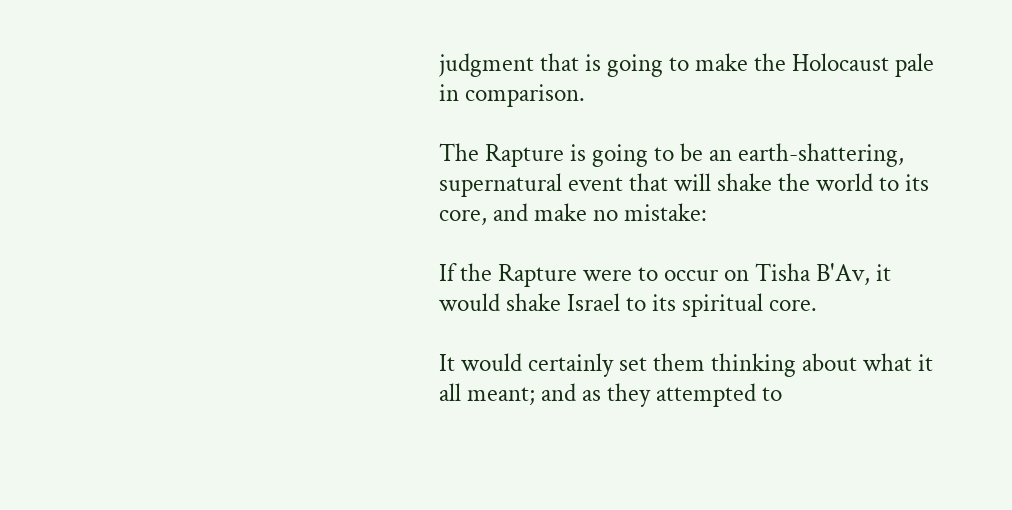judgment that is going to make the Holocaust pale in comparison.

The Rapture is going to be an earth-shattering, supernatural event that will shake the world to its core, and make no mistake:

If the Rapture were to occur on Tisha B'Av, it would shake Israel to its spiritual core.

It would certainly set them thinking about what it all meant; and as they attempted to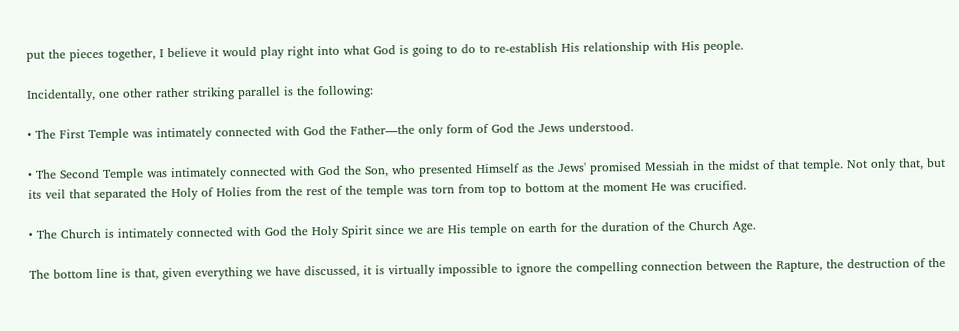put the pieces together, I believe it would play right into what God is going to do to re-establish His relationship with His people.

Incidentally, one other rather striking parallel is the following:

• The First Temple was intimately connected with God the Father—the only form of God the Jews understood.

• The Second Temple was intimately connected with God the Son, who presented Himself as the Jews' promised Messiah in the midst of that temple. Not only that, but its veil that separated the Holy of Holies from the rest of the temple was torn from top to bottom at the moment He was crucified.

• The Church is intimately connected with God the Holy Spirit since we are His temple on earth for the duration of the Church Age.

The bottom line is that, given everything we have discussed, it is virtually impossible to ignore the compelling connection between the Rapture, the destruction of the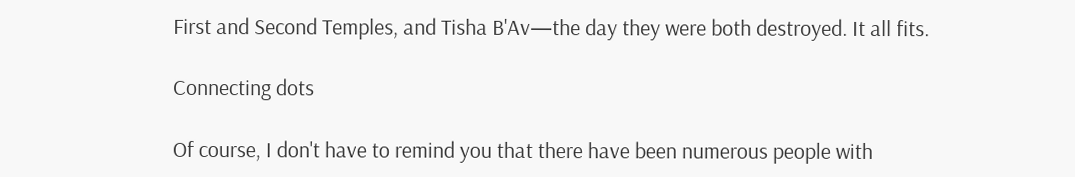First and Second Temples, and Tisha B'Av—the day they were both destroyed. It all fits.

Connecting dots

Of course, I don't have to remind you that there have been numerous people with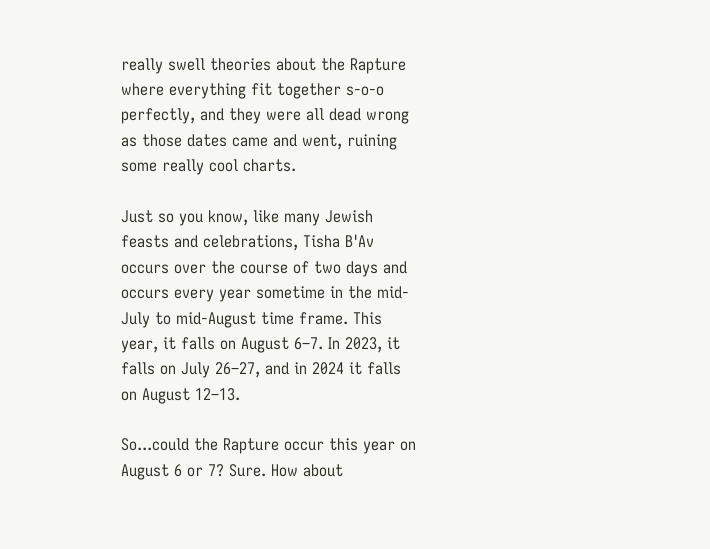really swell theories about the Rapture where everything fit together s-o-o perfectly, and they were all dead wrong as those dates came and went, ruining some really cool charts.

Just so you know, like many Jewish feasts and celebrations, Tisha B'Av occurs over the course of two days and occurs every year sometime in the mid-July to mid-August time frame. This year, it falls on August 6–7. In 2023, it falls on July 26–27, and in 2024 it falls on August 12–13.

So...could the Rapture occur this year on August 6 or 7? Sure. How about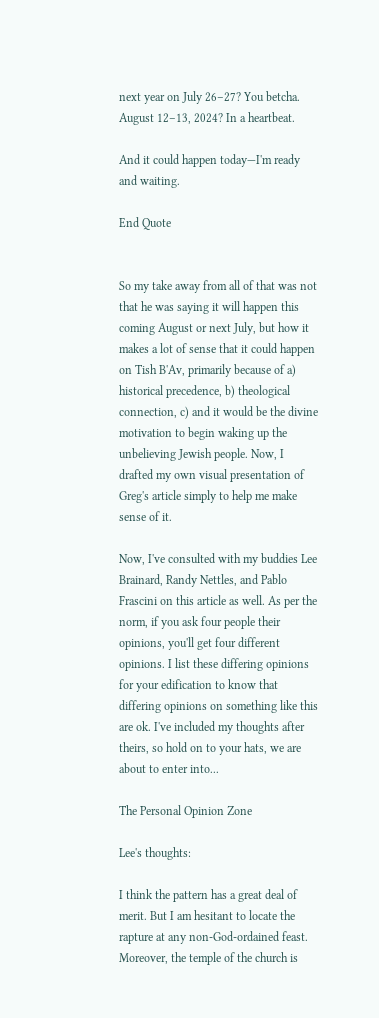next year on July 26–27? You betcha. August 12–13, 2024? In a heartbeat.

And it could happen today—I'm ready and waiting.

End Quote


So my take away from all of that was not that he was saying it will happen this coming August or next July, but how it makes a lot of sense that it could happen on Tish B'Av, primarily because of a) historical precedence, b) theological connection, c) and it would be the divine motivation to begin waking up the unbelieving Jewish people. Now, I drafted my own visual presentation of Greg's article simply to help me make sense of it.

Now, I've consulted with my buddies Lee Brainard, Randy Nettles, and Pablo Frascini on this article as well. As per the norm, if you ask four people their opinions, you'll get four different opinions. I list these differing opinions for your edification to know that differing opinions on something like this are ok. I've included my thoughts after theirs, so hold on to your hats, we are about to enter into...

The Personal Opinion Zone

Lee's thoughts:

I think the pattern has a great deal of merit. But I am hesitant to locate the rapture at any non-God-ordained feast. Moreover, the temple of the church is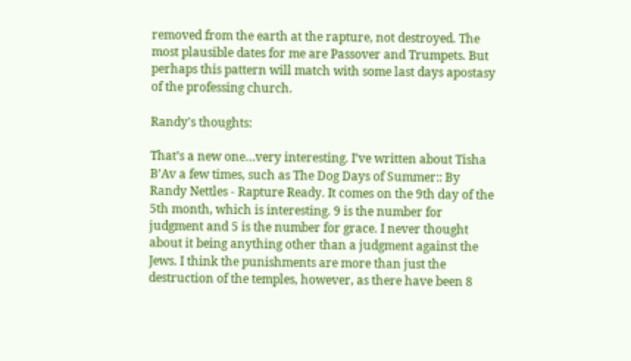removed from the earth at the rapture, not destroyed. The most plausible dates for me are Passover and Trumpets. But perhaps this pattern will match with some last days apostasy of the professing church.

Randy's thoughts:

That’s a new one…very interesting. I’ve written about Tisha B’Av a few times, such as The Dog Days of Summer:: By Randy Nettles - Rapture Ready. It comes on the 9th day of the 5th month, which is interesting. 9 is the number for judgment and 5 is the number for grace. I never thought about it being anything other than a judgment against the Jews. I think the punishments are more than just the destruction of the temples, however, as there have been 8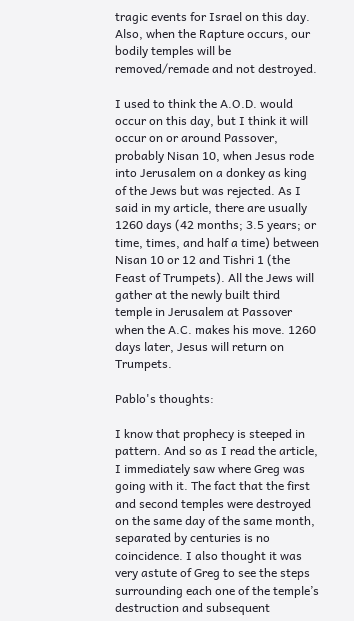tragic events for Israel on this day. Also, when the Rapture occurs, our bodily temples will be removed/remade and not destroyed.

I used to think the A.O.D. would occur on this day, but I think it will occur on or around Passover, probably Nisan 10, when Jesus rode into Jerusalem on a donkey as king of the Jews but was rejected. As I said in my article, there are usually 1260 days (42 months; 3.5 years; or time, times, and half a time) between Nisan 10 or 12 and Tishri 1 (the Feast of Trumpets). All the Jews will gather at the newly built third temple in Jerusalem at Passover when the A.C. makes his move. 1260 days later, Jesus will return on Trumpets.

Pablo's thoughts:

I know that prophecy is steeped in pattern. And so as I read the article, I immediately saw where Greg was going with it. The fact that the first and second temples were destroyed on the same day of the same month, separated by centuries is no coincidence. I also thought it was very astute of Greg to see the steps surrounding each one of the temple’s destruction and subsequent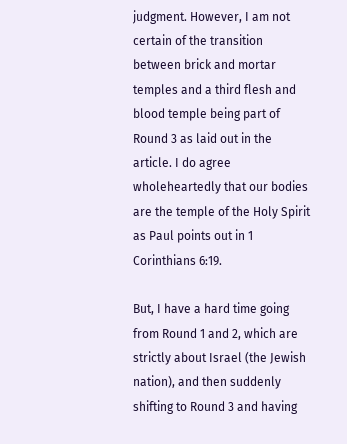judgment. However, I am not certain of the transition between brick and mortar temples and a third flesh and blood temple being part of Round 3 as laid out in the article. I do agree wholeheartedly that our bodies are the temple of the Holy Spirit as Paul points out in 1 Corinthians 6:19.

But, I have a hard time going from Round 1 and 2, which are strictly about Israel (the Jewish nation), and then suddenly shifting to Round 3 and having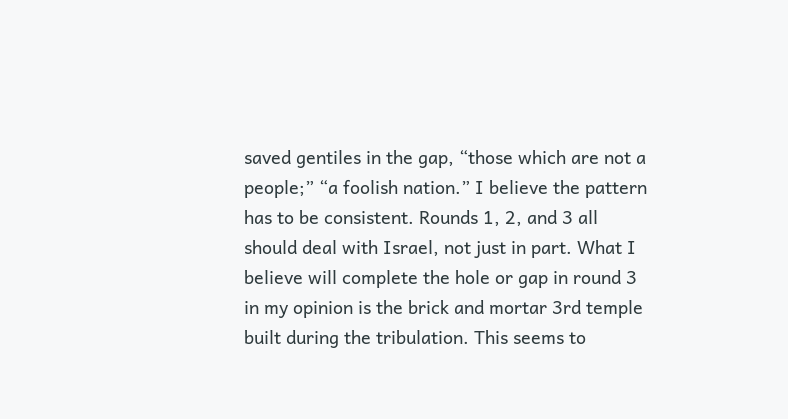saved gentiles in the gap, “those which are not a people;” “a foolish nation.” I believe the pattern has to be consistent. Rounds 1, 2, and 3 all should deal with Israel, not just in part. What I believe will complete the hole or gap in round 3 in my opinion is the brick and mortar 3rd temple built during the tribulation. This seems to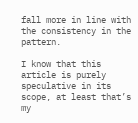fall more in line with the consistency in the pattern.

I know that this article is purely speculative in its scope, at least that’s my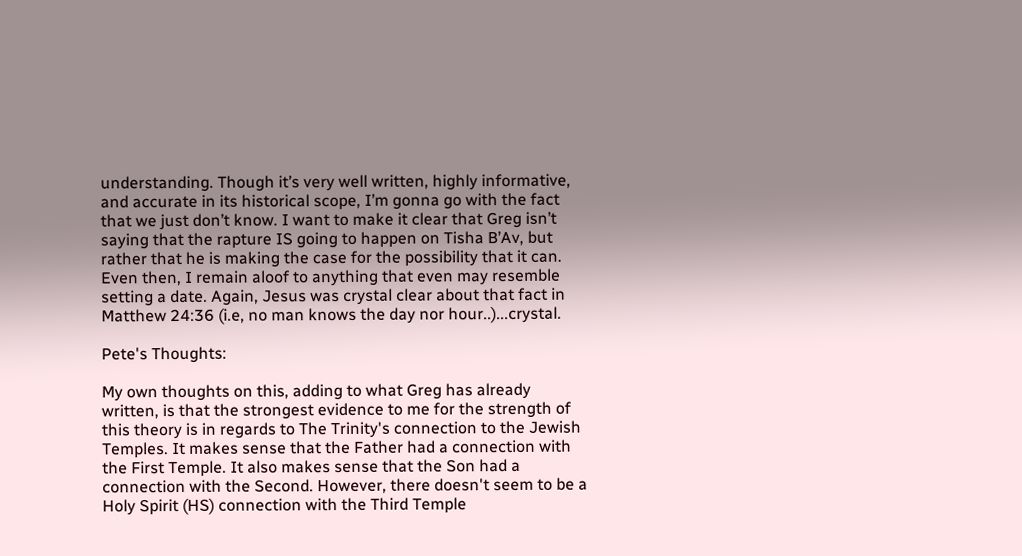understanding. Though it’s very well written, highly informative, and accurate in its historical scope, I’m gonna go with the fact that we just don’t know. I want to make it clear that Greg isn’t saying that the rapture IS going to happen on Tisha B’Av, but rather that he is making the case for the possibility that it can. Even then, I remain aloof to anything that even may resemble setting a date. Again, Jesus was crystal clear about that fact in Matthew 24:36 (i.e, no man knows the day nor hour..)...crystal.

Pete's Thoughts:

My own thoughts on this, adding to what Greg has already written, is that the strongest evidence to me for the strength of this theory is in regards to The Trinity's connection to the Jewish Temples. It makes sense that the Father had a connection with the First Temple. It also makes sense that the Son had a connection with the Second. However, there doesn't seem to be a Holy Spirit (HS) connection with the Third Temple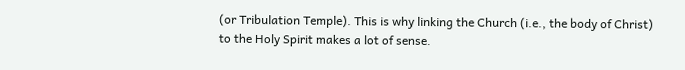(or Tribulation Temple). This is why linking the Church (i.e., the body of Christ) to the Holy Spirit makes a lot of sense.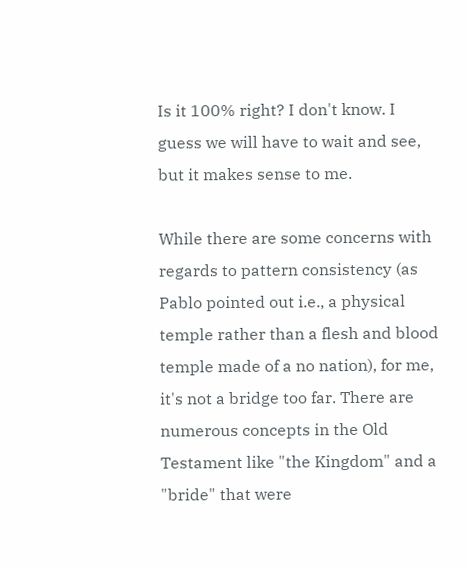Is it 100% right? I don't know. I guess we will have to wait and see, but it makes sense to me.

While there are some concerns with regards to pattern consistency (as Pablo pointed out i.e., a physical temple rather than a flesh and blood temple made of a no nation), for me, it's not a bridge too far. There are numerous concepts in the Old Testament like "the Kingdom" and a "bride" that were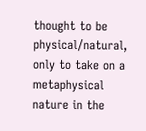thought to be physical/natural, only to take on a metaphysical nature in the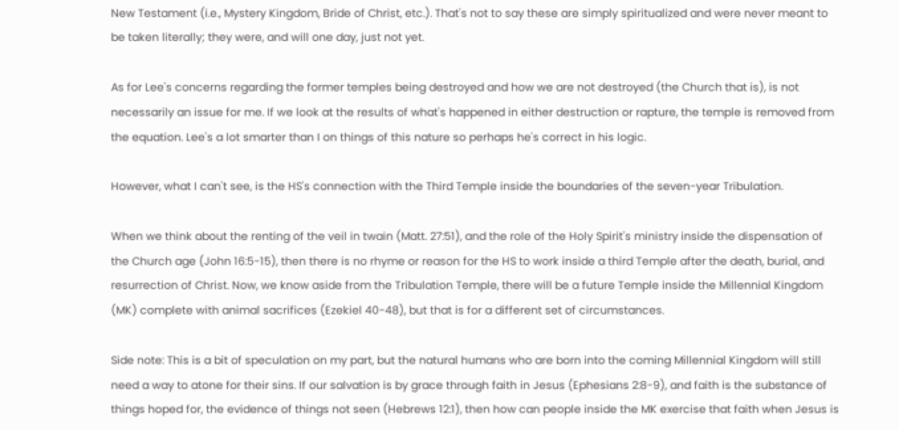New Testament (i.e., Mystery Kingdom, Bride of Christ, etc.). That's not to say these are simply spiritualized and were never meant to be taken literally; they were, and will one day, just not yet.

As for Lee's concerns regarding the former temples being destroyed and how we are not destroyed (the Church that is), is not necessarily an issue for me. If we look at the results of what's happened in either destruction or rapture, the temple is removed from the equation. Lee's a lot smarter than I on things of this nature so perhaps he's correct in his logic.

However, what I can't see, is the HS's connection with the Third Temple inside the boundaries of the seven-year Tribulation.

When we think about the renting of the veil in twain (Matt. 27:51), and the role of the Holy Spirit's ministry inside the dispensation of the Church age (John 16:5-15), then there is no rhyme or reason for the HS to work inside a third Temple after the death, burial, and resurrection of Christ. Now, we know aside from the Tribulation Temple, there will be a future Temple inside the Millennial Kingdom (MK) complete with animal sacrifices (Ezekiel 40-48), but that is for a different set of circumstances.

Side note: This is a bit of speculation on my part, but the natural humans who are born into the coming Millennial Kingdom will still need a way to atone for their sins. If our salvation is by grace through faith in Jesus (Ephesians 2:8-9), and faith is the substance of things hoped for, the evidence of things not seen (Hebrews 12:1), then how can people inside the MK exercise that faith when Jesus is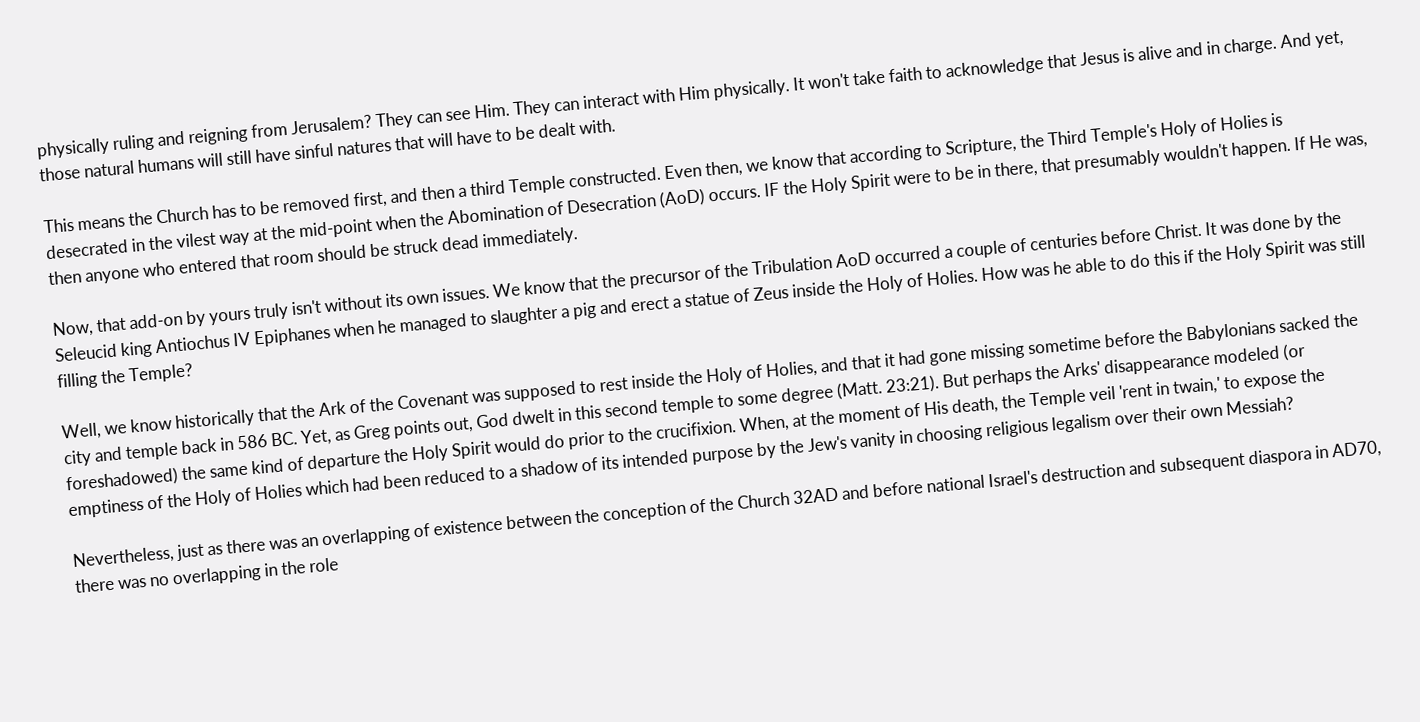physically ruling and reigning from Jerusalem? They can see Him. They can interact with Him physically. It won't take faith to acknowledge that Jesus is alive and in charge. And yet, those natural humans will still have sinful natures that will have to be dealt with.

This means the Church has to be removed first, and then a third Temple constructed. Even then, we know that according to Scripture, the Third Temple's Holy of Holies is desecrated in the vilest way at the mid-point when the Abomination of Desecration (AoD) occurs. IF the Holy Spirit were to be in there, that presumably wouldn't happen. If He was, then anyone who entered that room should be struck dead immediately.

Now, that add-on by yours truly isn't without its own issues. We know that the precursor of the Tribulation AoD occurred a couple of centuries before Christ. It was done by the Seleucid king Antiochus IV Epiphanes when he managed to slaughter a pig and erect a statue of Zeus inside the Holy of Holies. How was he able to do this if the Holy Spirit was still filling the Temple?

Well, we know historically that the Ark of the Covenant was supposed to rest inside the Holy of Holies, and that it had gone missing sometime before the Babylonians sacked the city and temple back in 586 BC. Yet, as Greg points out, God dwelt in this second temple to some degree (Matt. 23:21). But perhaps the Arks' disappearance modeled (or foreshadowed) the same kind of departure the Holy Spirit would do prior to the crucifixion. When, at the moment of His death, the Temple veil 'rent in twain,' to expose the emptiness of the Holy of Holies which had been reduced to a shadow of its intended purpose by the Jew's vanity in choosing religious legalism over their own Messiah?

Nevertheless, just as there was an overlapping of existence between the conception of the Church 32AD and before national Israel's destruction and subsequent diaspora in AD70, there was no overlapping in the role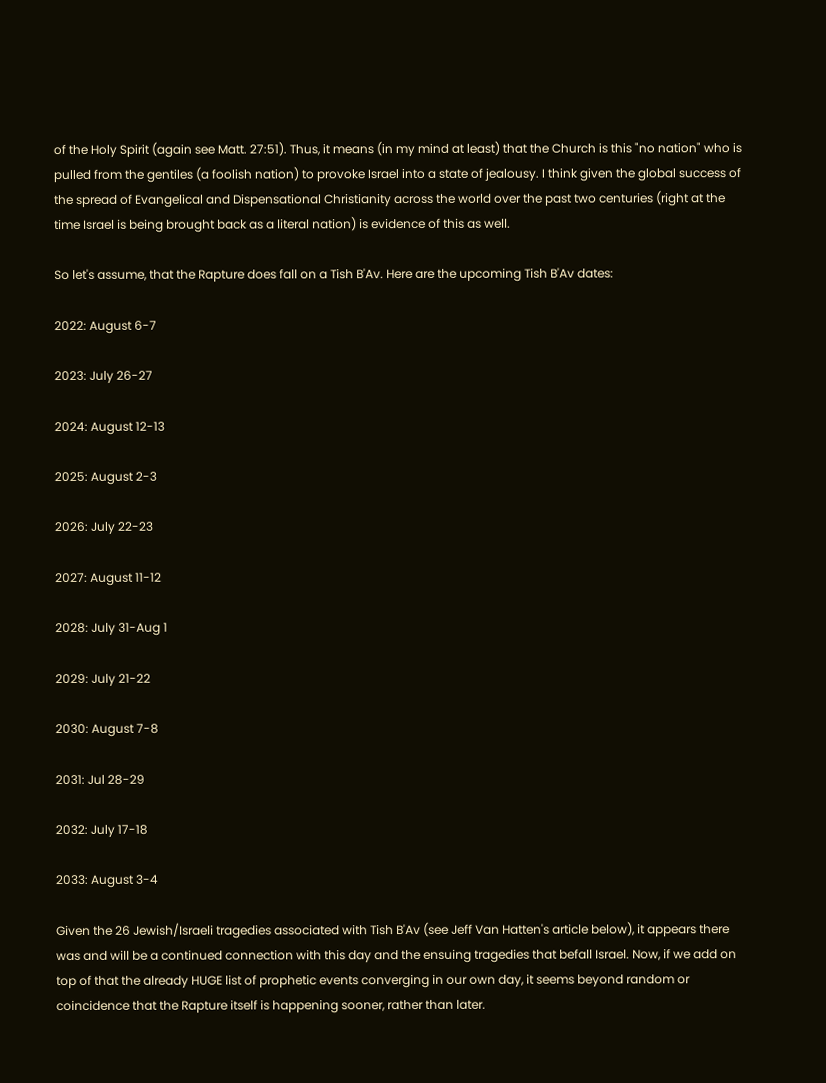of the Holy Spirit (again see Matt. 27:51). Thus, it means (in my mind at least) that the Church is this "no nation" who is pulled from the gentiles (a foolish nation) to provoke Israel into a state of jealousy. I think given the global success of the spread of Evangelical and Dispensational Christianity across the world over the past two centuries (right at the time Israel is being brought back as a literal nation) is evidence of this as well.

So let's assume, that the Rapture does fall on a Tish B'Av. Here are the upcoming Tish B'Av dates:

2022: August 6-7

2023: July 26-27

2024: August 12-13

2025: August 2-3

2026: July 22-23

2027: August 11-12

2028: July 31-Aug 1

2029: July 21-22

2030: August 7-8

2031: Jul 28-29

2032: July 17-18

2033: August 3-4

Given the 26 Jewish/Israeli tragedies associated with Tish B'Av (see Jeff Van Hatten's article below), it appears there was and will be a continued connection with this day and the ensuing tragedies that befall Israel. Now, if we add on top of that the already HUGE list of prophetic events converging in our own day, it seems beyond random or coincidence that the Rapture itself is happening sooner, rather than later.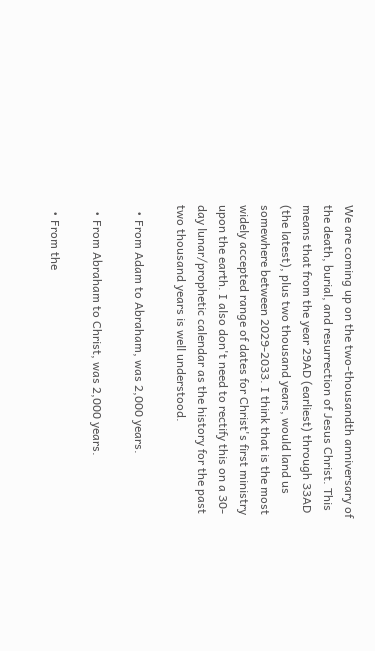We are coming up on the two-thousandth anniversary of the death, burial, and resurrection of Jesus Christ. This means that from the year 29AD (earliest) through 33AD (the latest), plus two thousand years, would land us somewhere between 2029-2033. I think that is the most widely accepted range of dates for Christ's first ministry upon the earth. I also don't need to rectify this on a 30-day lunar/prophetic calendar as the history for the past two thousand years is well understood.

  • From Adam to Abraham, was 2,000 years.

  • From Abraham to Christ, was 2,000 years.

  • From the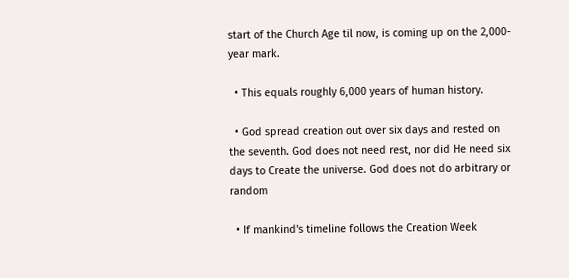start of the Church Age til now, is coming up on the 2,000-year mark.

  • This equals roughly 6,000 years of human history.

  • God spread creation out over six days and rested on the seventh. God does not need rest, nor did He need six days to Create the universe. God does not do arbitrary or random

  • If mankind's timeline follows the Creation Week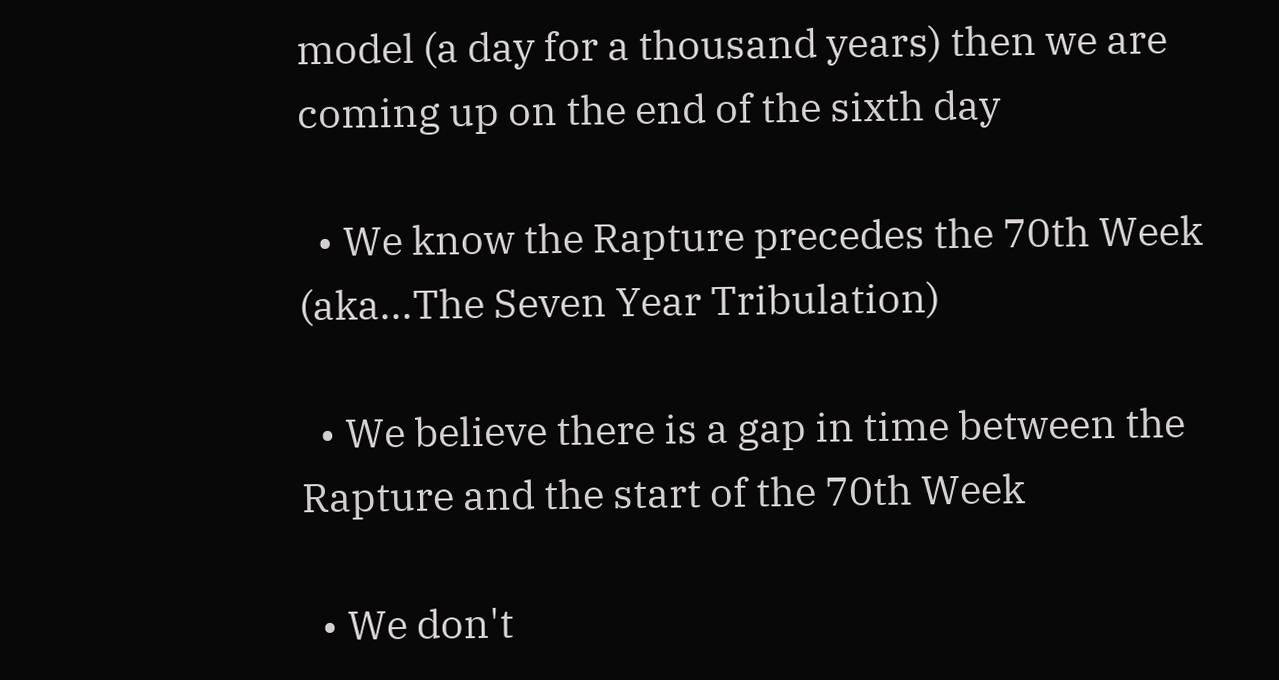model (a day for a thousand years) then we are coming up on the end of the sixth day

  • We know the Rapture precedes the 70th Week (aka...The Seven Year Tribulation)

  • We believe there is a gap in time between the Rapture and the start of the 70th Week

  • We don't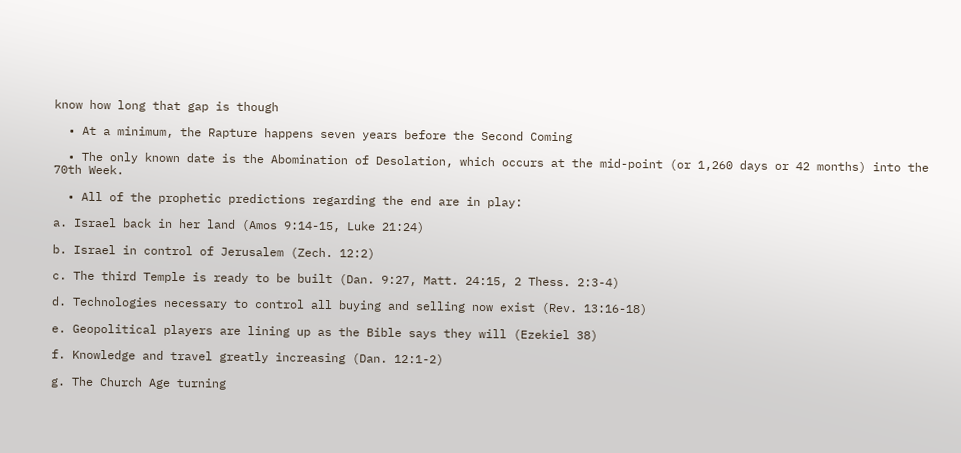know how long that gap is though

  • At a minimum, the Rapture happens seven years before the Second Coming

  • The only known date is the Abomination of Desolation, which occurs at the mid-point (or 1,260 days or 42 months) into the 70th Week.

  • All of the prophetic predictions regarding the end are in play:

a. Israel back in her land (Amos 9:14-15, Luke 21:24)

b. Israel in control of Jerusalem (Zech. 12:2)

c. The third Temple is ready to be built (Dan. 9:27, Matt. 24:15, 2 Thess. 2:3-4)

d. Technologies necessary to control all buying and selling now exist (Rev. 13:16-18)

e. Geopolitical players are lining up as the Bible says they will (Ezekiel 38)

f. Knowledge and travel greatly increasing (Dan. 12:1-2)

g. The Church Age turning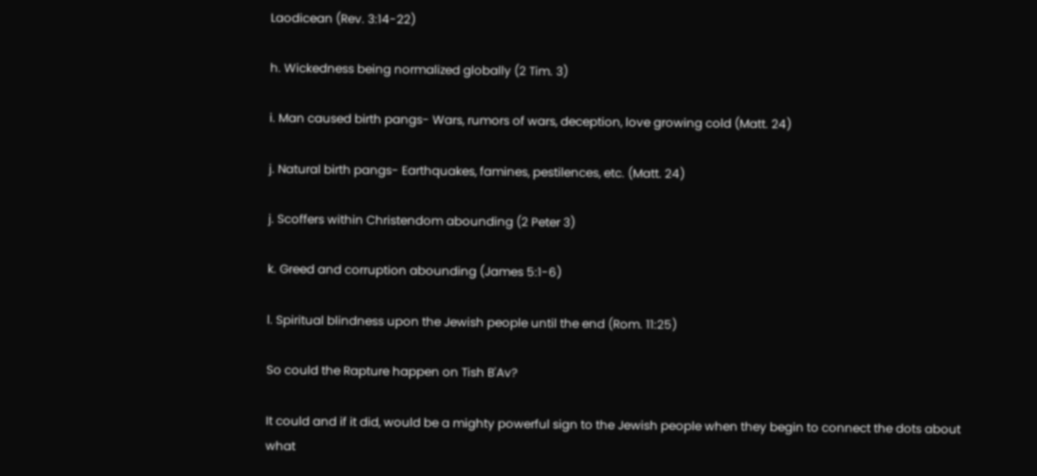Laodicean (Rev. 3:14-22)

h. Wickedness being normalized globally (2 Tim. 3)

i. Man caused birth pangs- Wars, rumors of wars, deception, love growing cold (Matt. 24)

j. Natural birth pangs- Earthquakes, famines, pestilences, etc. (Matt. 24)

j. Scoffers within Christendom abounding (2 Peter 3)

k. Greed and corruption abounding (James 5:1-6)

l. Spiritual blindness upon the Jewish people until the end (Rom. 11:25)

So could the Rapture happen on Tish B'Av?

It could and if it did, would be a mighty powerful sign to the Jewish people when they begin to connect the dots about what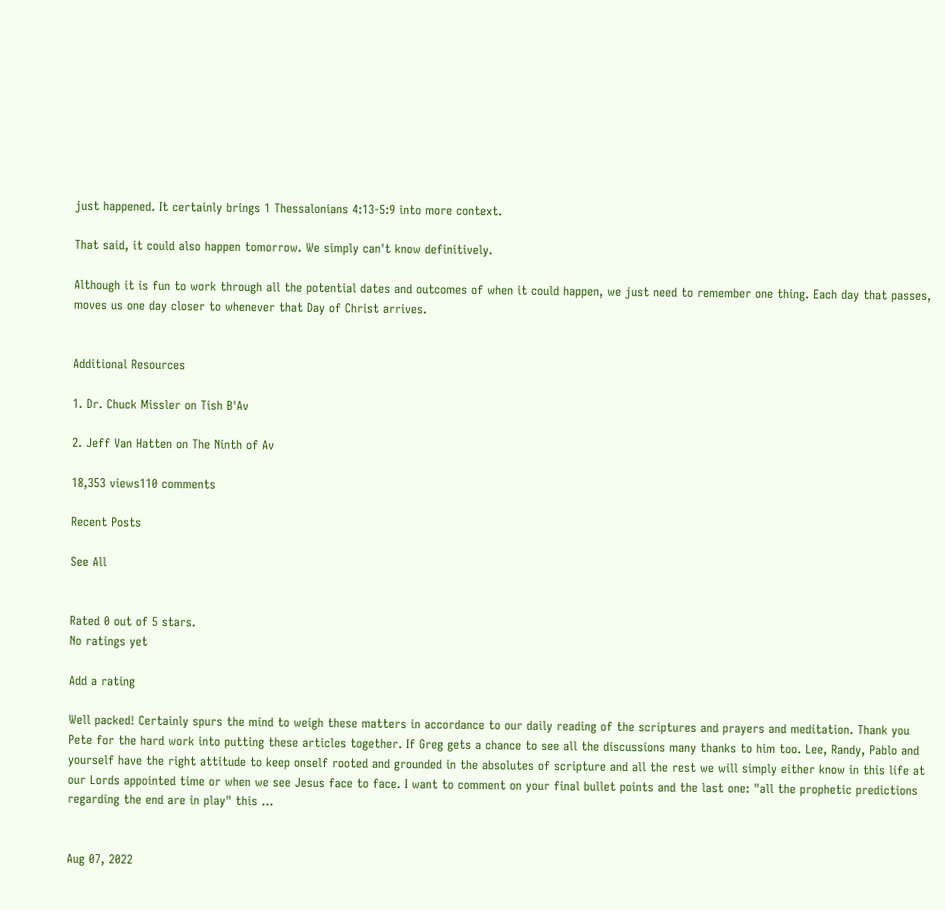just happened. It certainly brings 1 Thessalonians 4:13-5:9 into more context.

That said, it could also happen tomorrow. We simply can't know definitively.

Although it is fun to work through all the potential dates and outcomes of when it could happen, we just need to remember one thing. Each day that passes, moves us one day closer to whenever that Day of Christ arrives.


Additional Resources

1. Dr. Chuck Missler on Tish B'Av

2. Jeff Van Hatten on The Ninth of Av

18,353 views110 comments

Recent Posts

See All


Rated 0 out of 5 stars.
No ratings yet

Add a rating

Well packed! Certainly spurs the mind to weigh these matters in accordance to our daily reading of the scriptures and prayers and meditation. Thank you Pete for the hard work into putting these articles together. If Greg gets a chance to see all the discussions many thanks to him too. Lee, Randy, Pablo and yourself have the right attitude to keep onself rooted and grounded in the absolutes of scripture and all the rest we will simply either know in this life at our Lords appointed time or when we see Jesus face to face. I want to comment on your final bullet points and the last one: "all the prophetic predictions regarding the end are in play" this …


Aug 07, 2022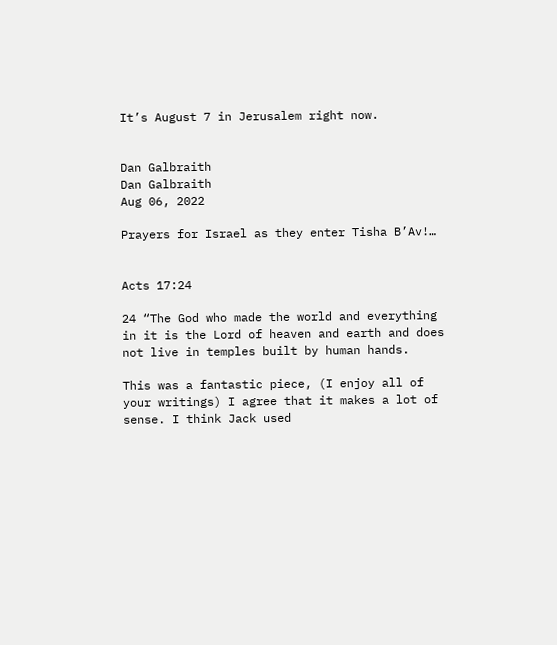It’s August 7 in Jerusalem right now.


Dan Galbraith
Dan Galbraith
Aug 06, 2022

Prayers for Israel as they enter Tisha B’Av!…


Acts 17:24

24 “The God who made the world and everything in it is the Lord of heaven and earth and does not live in temples built by human hands.

This was a fantastic piece, (I enjoy all of your writings) I agree that it makes a lot of sense. I think Jack used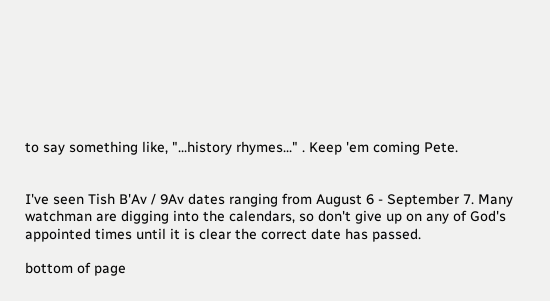to say something like, "...history rhymes..." . Keep 'em coming Pete.


I've seen Tish B'Av / 9Av dates ranging from August 6 - September 7. Many watchman are digging into the calendars, so don't give up on any of God's appointed times until it is clear the correct date has passed.

bottom of page